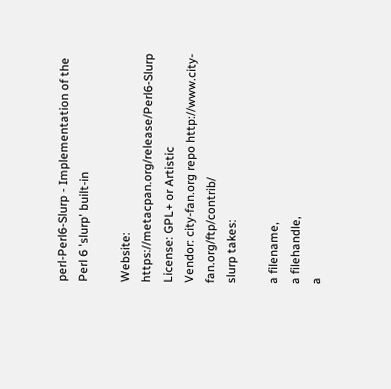perl-Perl6-Slurp - Implementation of the Perl 6 'slurp' built-in

Website: https://metacpan.org/release/Perl6-Slurp
License: GPL+ or Artistic
Vendor: city-fan.org repo http://www.city-fan.org/ftp/contrib/
slurp takes:

a filename,
a filehandle,
a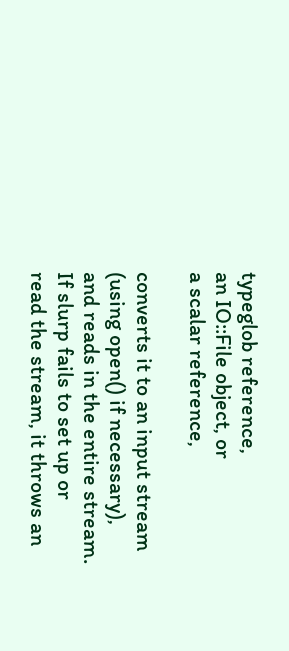typeglob reference,
an IO::File object, or
a scalar reference,

converts it to an input stream (using open() if necessary),
and reads in the entire stream. If slurp fails to set up or
read the stream, it throws an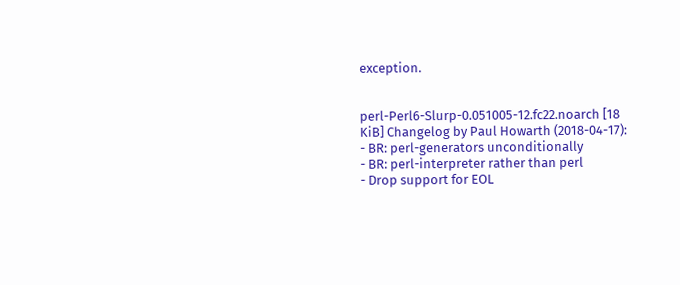exception.


perl-Perl6-Slurp-0.051005-12.fc22.noarch [18 KiB] Changelog by Paul Howarth (2018-04-17):
- BR: perl-generators unconditionally
- BR: perl-interpreter rather than perl
- Drop support for EOL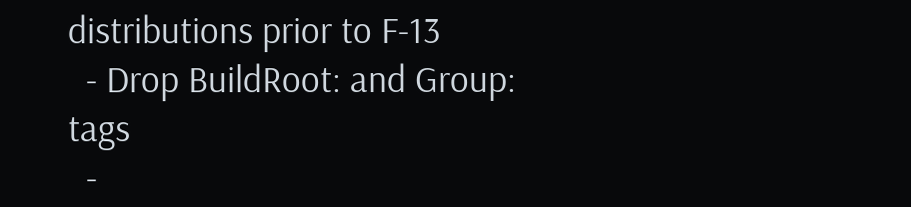distributions prior to F-13
  - Drop BuildRoot: and Group: tags
  -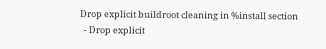Drop explicit buildroot cleaning in %install section
  - Drop explicit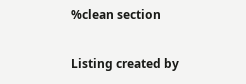%clean section

Listing created by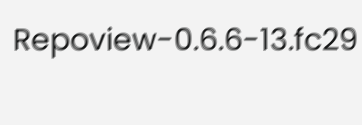Repoview-0.6.6-13.fc29